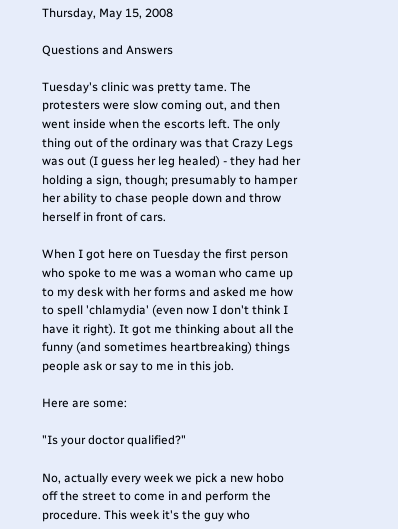Thursday, May 15, 2008

Questions and Answers

Tuesday's clinic was pretty tame. The protesters were slow coming out, and then went inside when the escorts left. The only thing out of the ordinary was that Crazy Legs was out (I guess her leg healed) - they had her holding a sign, though; presumably to hamper her ability to chase people down and throw herself in front of cars.

When I got here on Tuesday the first person who spoke to me was a woman who came up to my desk with her forms and asked me how to spell 'chlamydia' (even now I don't think I have it right). It got me thinking about all the funny (and sometimes heartbreaking) things people ask or say to me in this job.

Here are some:

"Is your doctor qualified?"

No, actually every week we pick a new hobo off the street to come in and perform the procedure. This week it's the guy who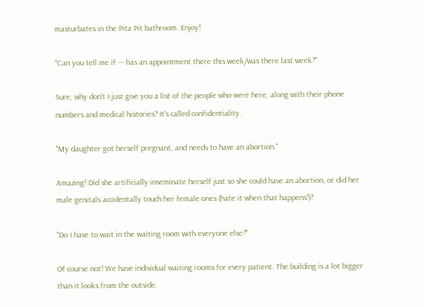masturbates in the Pita Pit bathroom. Enjoy!

"Can you tell me if --- has an appointment there this week/was there last week?"

Sure, why don't I just give you a list of the people who were here, along with their phone numbers and medical histories? It's called confidentiality.

"My daughter got herself pregnant, and needs to have an abortion."

Amazing! Did she artificially inseminate herself just so she could have an abortion, or did her male genitals accidentally touch her female ones (hate it when that happens!)?

"Do I have to wait in the waiting room with everyone else?"

Of course not! We have individual waiting rooms for every patient. The building is a lot bigger than it looks from the outside.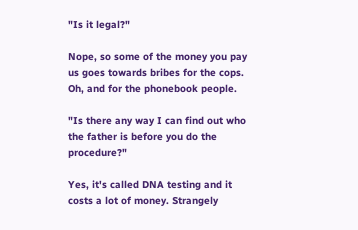"Is it legal?"

Nope, so some of the money you pay us goes towards bribes for the cops. Oh, and for the phonebook people.

"Is there any way I can find out who the father is before you do the procedure?"

Yes, it's called DNA testing and it costs a lot of money. Strangely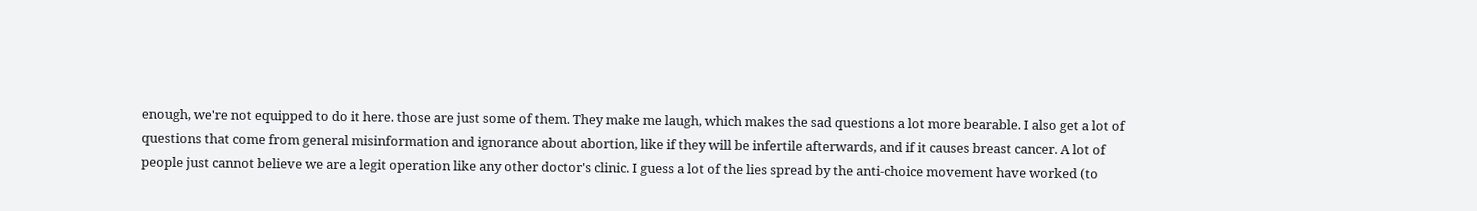enough, we're not equipped to do it here. those are just some of them. They make me laugh, which makes the sad questions a lot more bearable. I also get a lot of questions that come from general misinformation and ignorance about abortion, like if they will be infertile afterwards, and if it causes breast cancer. A lot of people just cannot believe we are a legit operation like any other doctor's clinic. I guess a lot of the lies spread by the anti-choice movement have worked (to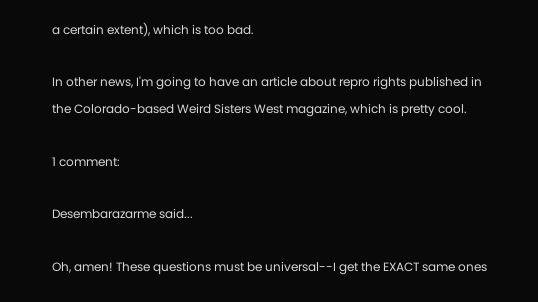a certain extent), which is too bad.

In other news, I'm going to have an article about repro rights published in the Colorado-based Weird Sisters West magazine, which is pretty cool.

1 comment:

Desembarazarme said...

Oh, amen! These questions must be universal--I get the EXACT same ones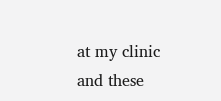at my clinic and these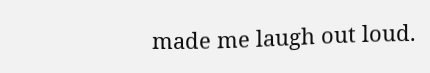made me laugh out loud.